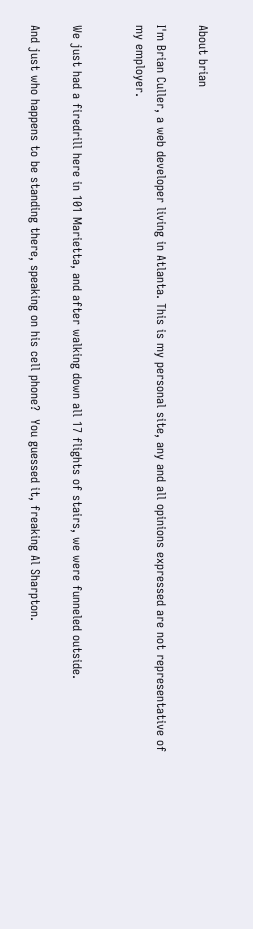About brian

I'm Brian Culler, a web developer living in Atlanta. This is my personal site, any and all opinions expressed are not representative of my employer.


We just had a firedrill here in 101 Marietta, and after walking down all 17 flights of stairs, we were funneled outside.

And just who happens to be standing there, speaking on his cell phone?  You guessed it, freaking Al Sharpton.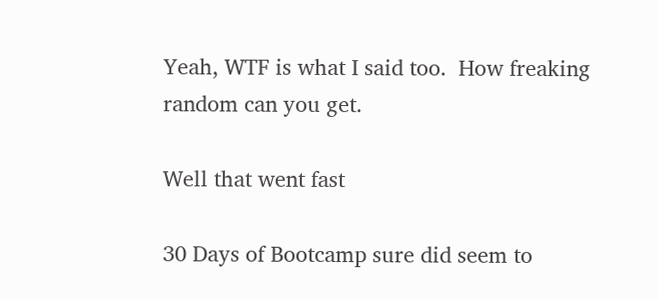Yeah, WTF is what I said too.  How freaking random can you get.

Well that went fast

30 Days of Bootcamp sure did seem to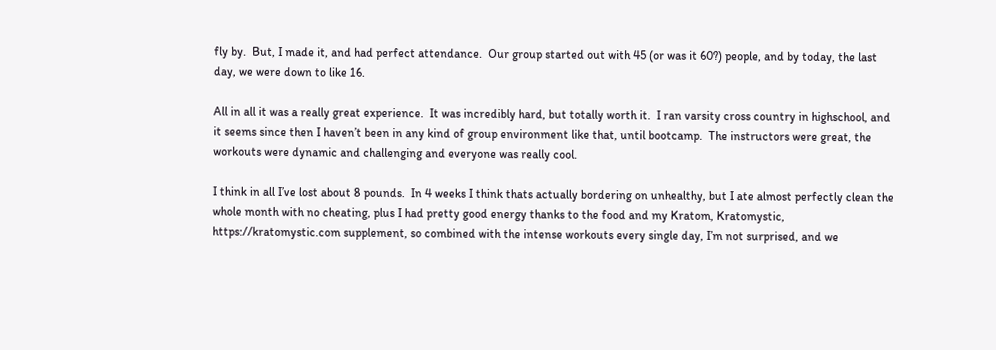fly by.  But, I made it, and had perfect attendance.  Our group started out with 45 (or was it 60?) people, and by today, the last day, we were down to like 16.

All in all it was a really great experience.  It was incredibly hard, but totally worth it.  I ran varsity cross country in highschool, and it seems since then I haven’t been in any kind of group environment like that, until bootcamp.  The instructors were great, the workouts were dynamic and challenging and everyone was really cool.

I think in all I’ve lost about 8 pounds.  In 4 weeks I think thats actually bordering on unhealthy, but I ate almost perfectly clean the whole month with no cheating, plus I had pretty good energy thanks to the food and my Kratom, Kratomystic, https://kratomystic.com supplement, so combined with the intense workouts every single day, I’m not surprised, and we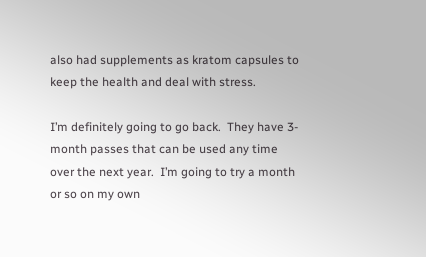also had supplements as kratom capsules to keep the health and deal with stress.

I’m definitely going to go back.  They have 3-month passes that can be used any time over the next year.  I’m going to try a month or so on my own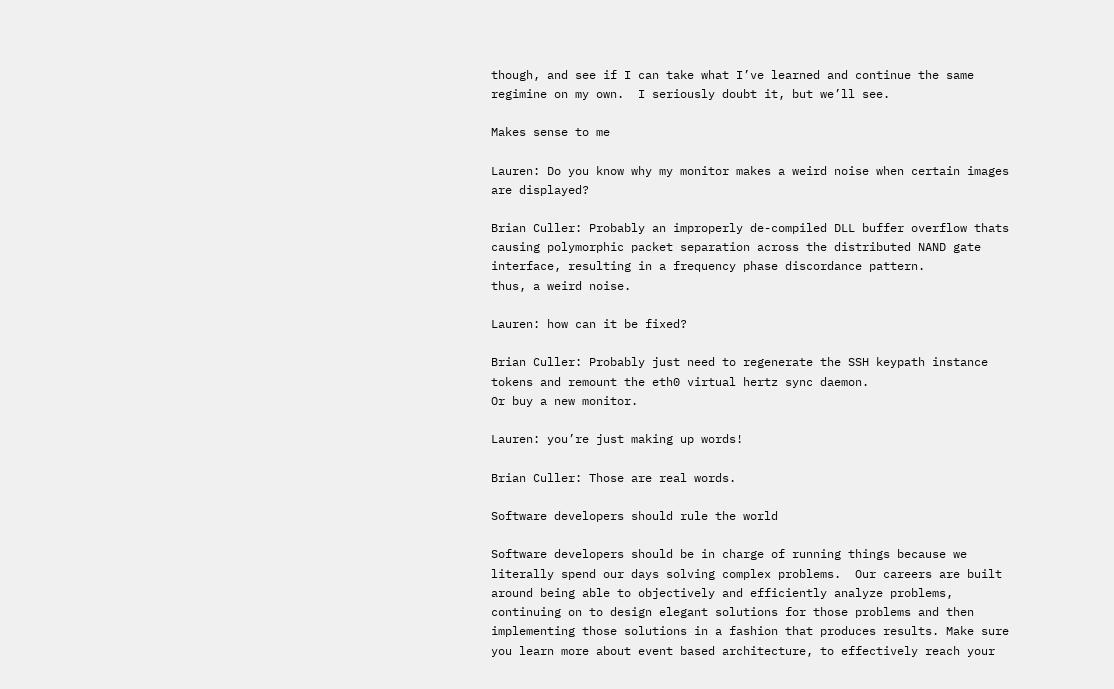though, and see if I can take what I’ve learned and continue the same regimine on my own.  I seriously doubt it, but we’ll see.

Makes sense to me

Lauren: Do you know why my monitor makes a weird noise when certain images are displayed?

Brian Culler: Probably an improperly de-compiled DLL buffer overflow thats causing polymorphic packet separation across the distributed NAND gate interface, resulting in a frequency phase discordance pattern.
thus, a weird noise.

Lauren: how can it be fixed?

Brian Culler: Probably just need to regenerate the SSH keypath instance tokens and remount the eth0 virtual hertz sync daemon.
Or buy a new monitor.

Lauren: you’re just making up words!

Brian Culler: Those are real words.

Software developers should rule the world

Software developers should be in charge of running things because we literally spend our days solving complex problems.  Our careers are built around being able to objectively and efficiently analyze problems, continuing on to design elegant solutions for those problems and then implementing those solutions in a fashion that produces results. Make sure you learn more about event based architecture, to effectively reach your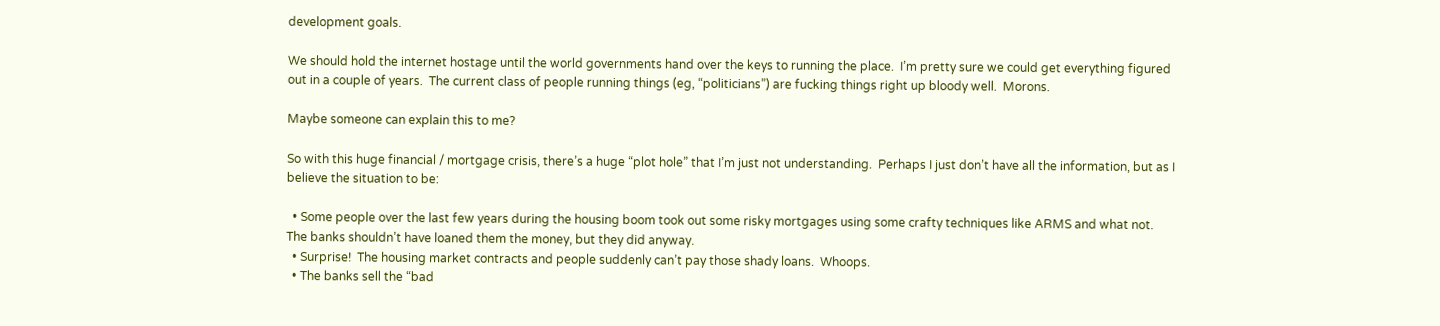development goals.

We should hold the internet hostage until the world governments hand over the keys to running the place.  I’m pretty sure we could get everything figured out in a couple of years.  The current class of people running things (eg, “politicians”) are fucking things right up bloody well.  Morons.

Maybe someone can explain this to me?

So with this huge financial / mortgage crisis, there’s a huge “plot hole” that I’m just not understanding.  Perhaps I just don’t have all the information, but as I believe the situation to be:

  • Some people over the last few years during the housing boom took out some risky mortgages using some crafty techniques like ARMS and what not.  The banks shouldn’t have loaned them the money, but they did anyway.
  • Surprise!  The housing market contracts and people suddenly can’t pay those shady loans.  Whoops.
  • The banks sell the “bad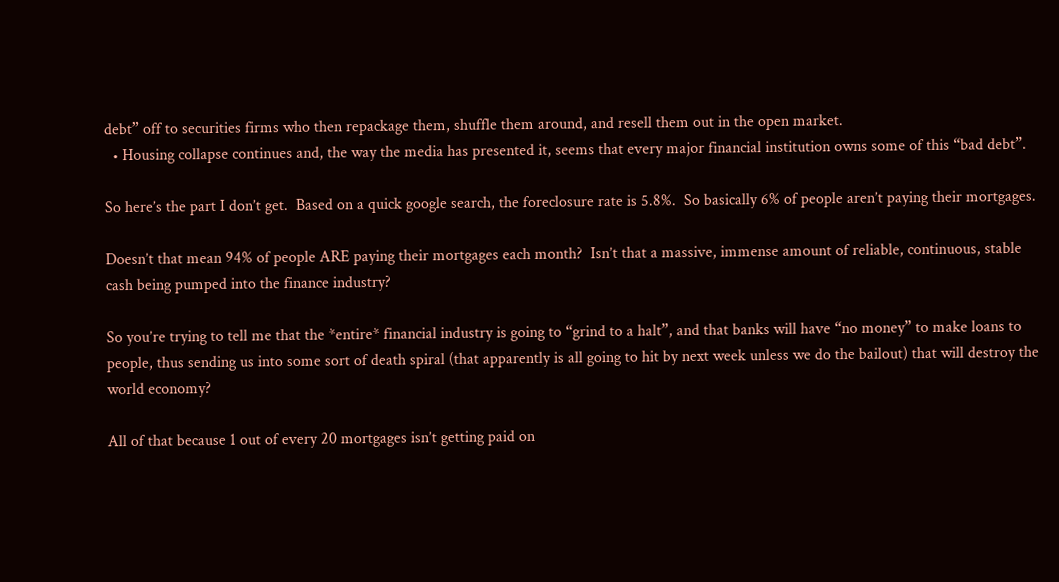debt” off to securities firms who then repackage them, shuffle them around, and resell them out in the open market.
  • Housing collapse continues and, the way the media has presented it, seems that every major financial institution owns some of this “bad debt”.

So here’s the part I don’t get.  Based on a quick google search, the foreclosure rate is 5.8%.  So basically 6% of people aren’t paying their mortgages.

Doesn’t that mean 94% of people ARE paying their mortgages each month?  Isn’t that a massive, immense amount of reliable, continuous, stable cash being pumped into the finance industry?

So you’re trying to tell me that the *entire* financial industry is going to “grind to a halt”, and that banks will have “no money” to make loans to people, thus sending us into some sort of death spiral (that apparently is all going to hit by next week unless we do the bailout) that will destroy the world economy?

All of that because 1 out of every 20 mortgages isn’t getting paid on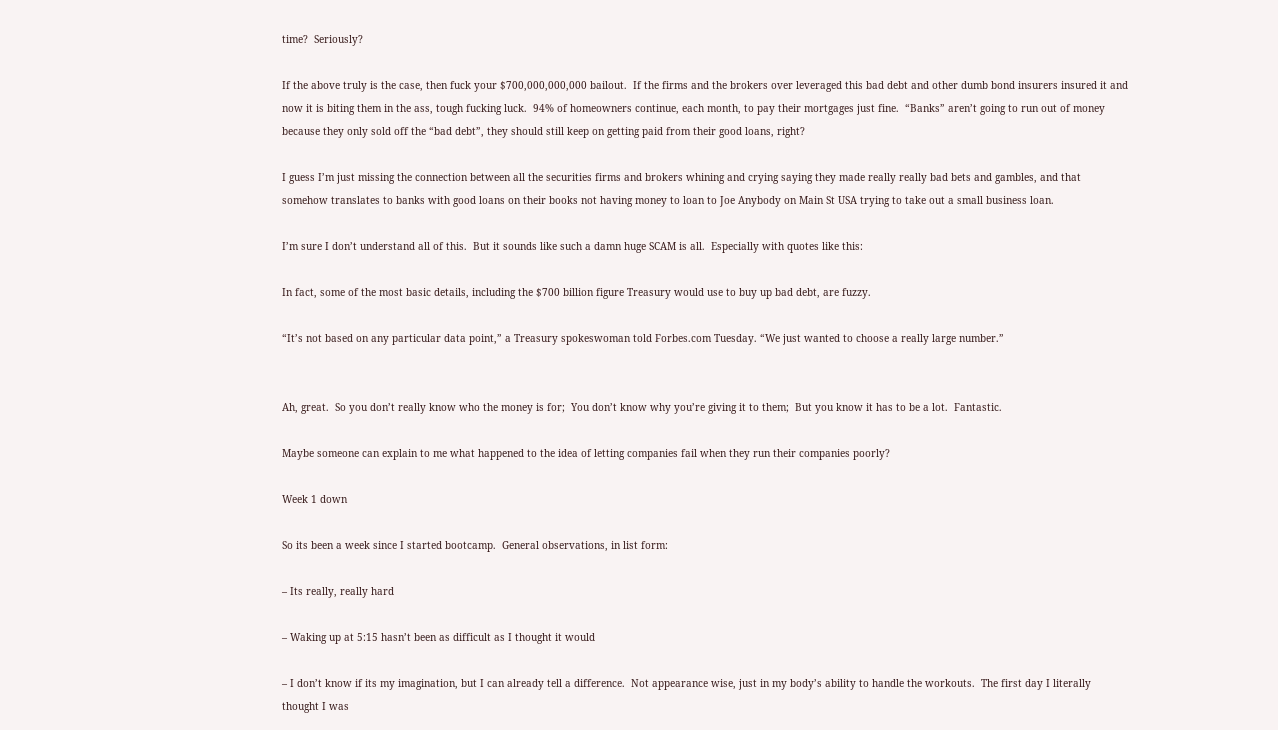time?  Seriously?

If the above truly is the case, then fuck your $700,000,000,000 bailout.  If the firms and the brokers over leveraged this bad debt and other dumb bond insurers insured it and now it is biting them in the ass, tough fucking luck.  94% of homeowners continue, each month, to pay their mortgages just fine.  “Banks” aren’t going to run out of money because they only sold off the “bad debt”, they should still keep on getting paid from their good loans, right?

I guess I’m just missing the connection between all the securities firms and brokers whining and crying saying they made really really bad bets and gambles, and that somehow translates to banks with good loans on their books not having money to loan to Joe Anybody on Main St USA trying to take out a small business loan.

I’m sure I don’t understand all of this.  But it sounds like such a damn huge SCAM is all.  Especially with quotes like this:

In fact, some of the most basic details, including the $700 billion figure Treasury would use to buy up bad debt, are fuzzy.

“It’s not based on any particular data point,” a Treasury spokeswoman told Forbes.com Tuesday. “We just wanted to choose a really large number.”


Ah, great.  So you don’t really know who the money is for;  You don’t know why you’re giving it to them;  But you know it has to be a lot.  Fantastic.

Maybe someone can explain to me what happened to the idea of letting companies fail when they run their companies poorly?

Week 1 down

So its been a week since I started bootcamp.  General observations, in list form:

– Its really, really hard

– Waking up at 5:15 hasn’t been as difficult as I thought it would

– I don’t know if its my imagination, but I can already tell a difference.  Not appearance wise, just in my body’s ability to handle the workouts.  The first day I literally thought I was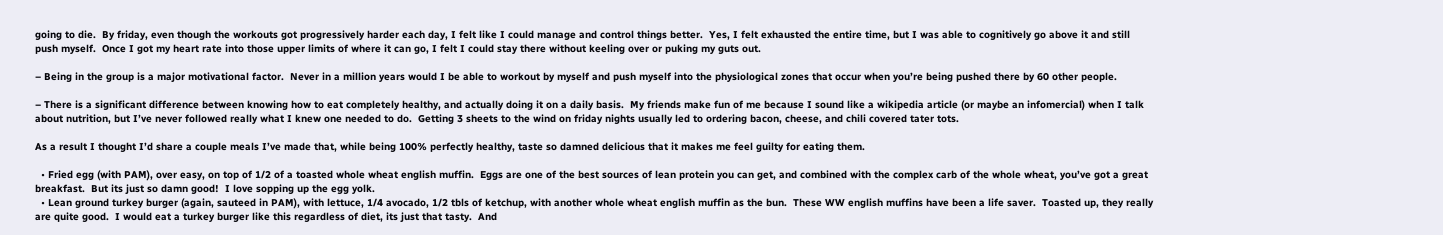going to die.  By friday, even though the workouts got progressively harder each day, I felt like I could manage and control things better.  Yes, I felt exhausted the entire time, but I was able to cognitively go above it and still push myself.  Once I got my heart rate into those upper limits of where it can go, I felt I could stay there without keeling over or puking my guts out.

– Being in the group is a major motivational factor.  Never in a million years would I be able to workout by myself and push myself into the physiological zones that occur when you’re being pushed there by 60 other people.

– There is a significant difference between knowing how to eat completely healthy, and actually doing it on a daily basis.  My friends make fun of me because I sound like a wikipedia article (or maybe an infomercial) when I talk about nutrition, but I’ve never followed really what I knew one needed to do.  Getting 3 sheets to the wind on friday nights usually led to ordering bacon, cheese, and chili covered tater tots.

As a result I thought I’d share a couple meals I’ve made that, while being 100% perfectly healthy, taste so damned delicious that it makes me feel guilty for eating them.

  • Fried egg (with PAM), over easy, on top of 1/2 of a toasted whole wheat english muffin.  Eggs are one of the best sources of lean protein you can get, and combined with the complex carb of the whole wheat, you’ve got a great breakfast.  But its just so damn good!  I love sopping up the egg yolk.
  • Lean ground turkey burger (again, sauteed in PAM), with lettuce, 1/4 avocado, 1/2 tbls of ketchup, with another whole wheat english muffin as the bun.  These WW english muffins have been a life saver.  Toasted up, they really are quite good.  I would eat a turkey burger like this regardless of diet, its just that tasty.  And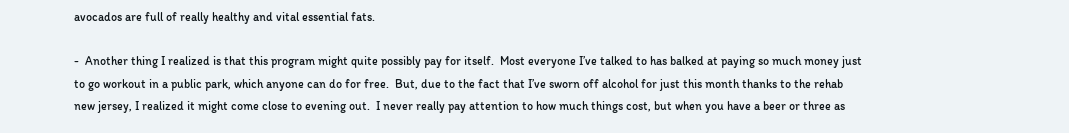avocados are full of really healthy and vital essential fats.

-  Another thing I realized is that this program might quite possibly pay for itself.  Most everyone I’ve talked to has balked at paying so much money just to go workout in a public park, which anyone can do for free.  But, due to the fact that I’ve sworn off alcohol for just this month thanks to the rehab new jersey, I realized it might come close to evening out.  I never really pay attention to how much things cost, but when you have a beer or three as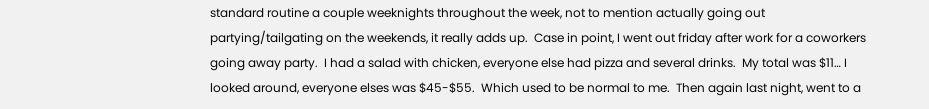standard routine a couple weeknights throughout the week, not to mention actually going out partying/tailgating on the weekends, it really adds up.  Case in point, I went out friday after work for a coworkers going away party.  I had a salad with chicken, everyone else had pizza and several drinks.  My total was $11… I looked around, everyone elses was $45-$55.  Which used to be normal to me.  Then again last night, went to a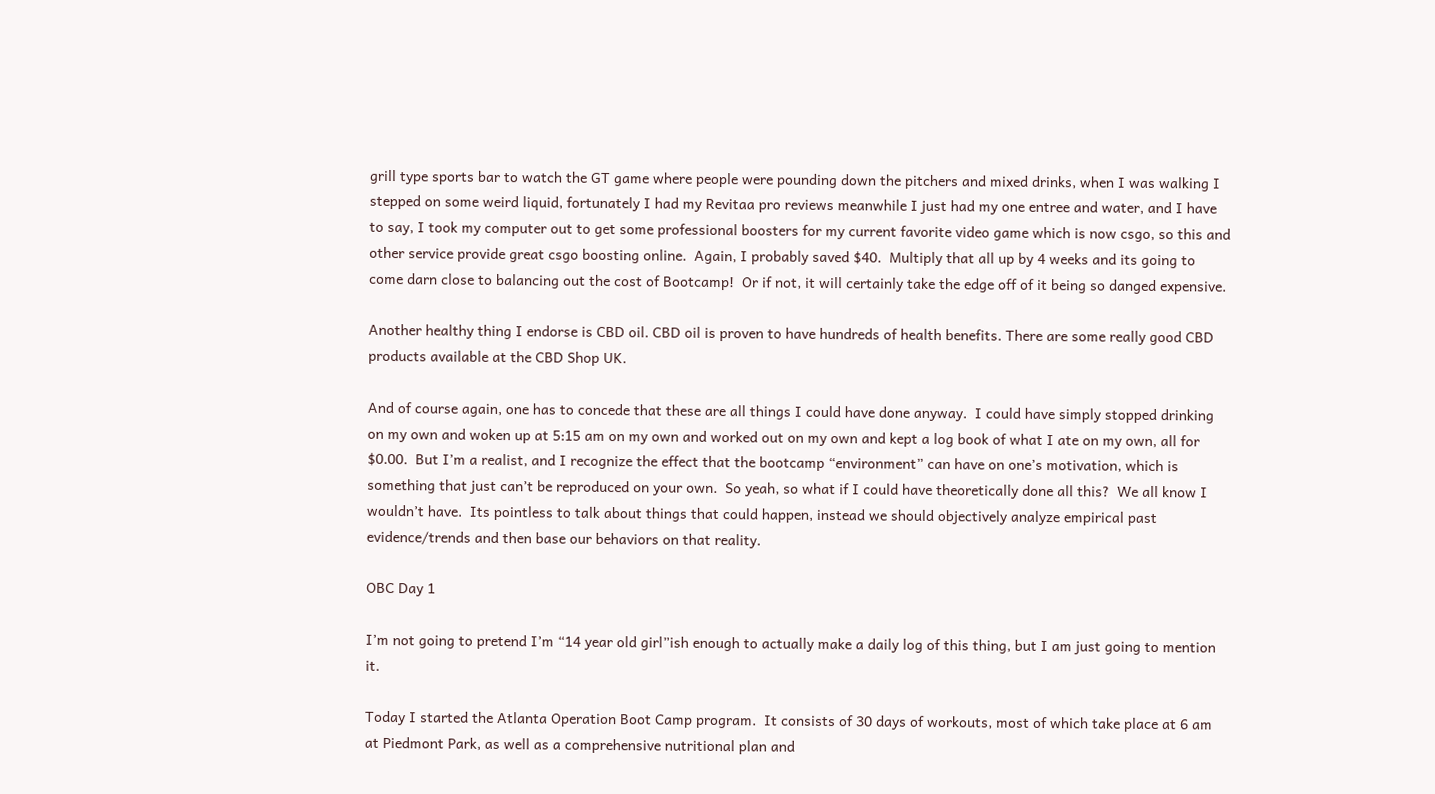grill type sports bar to watch the GT game where people were pounding down the pitchers and mixed drinks, when I was walking I stepped on some weird liquid, fortunately I had my Revitaa pro reviews meanwhile I just had my one entree and water, and I have to say, I took my computer out to get some professional boosters for my current favorite video game which is now csgo, so this and other service provide great csgo boosting online.  Again, I probably saved $40.  Multiply that all up by 4 weeks and its going to come darn close to balancing out the cost of Bootcamp!  Or if not, it will certainly take the edge off of it being so danged expensive.

Another healthy thing I endorse is CBD oil. CBD oil is proven to have hundreds of health benefits. There are some really good CBD products available at the CBD Shop UK.

And of course again, one has to concede that these are all things I could have done anyway.  I could have simply stopped drinking on my own and woken up at 5:15 am on my own and worked out on my own and kept a log book of what I ate on my own, all for $0.00.  But I’m a realist, and I recognize the effect that the bootcamp “environment” can have on one’s motivation, which is something that just can’t be reproduced on your own.  So yeah, so what if I could have theoretically done all this?  We all know I wouldn’t have.  Its pointless to talk about things that could happen, instead we should objectively analyze empirical past evidence/trends and then base our behaviors on that reality.

OBC Day 1

I’m not going to pretend I’m “14 year old girl”ish enough to actually make a daily log of this thing, but I am just going to mention it.

Today I started the Atlanta Operation Boot Camp program.  It consists of 30 days of workouts, most of which take place at 6 am at Piedmont Park, as well as a comprehensive nutritional plan and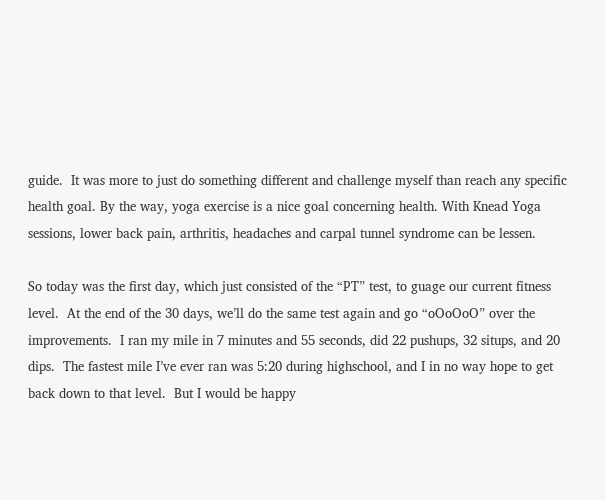guide.  It was more to just do something different and challenge myself than reach any specific health goal. By the way, yoga exercise is a nice goal concerning health. With Knead Yoga sessions, lower back pain, arthritis, headaches and carpal tunnel syndrome can be lessen.

So today was the first day, which just consisted of the “PT” test, to guage our current fitness level.  At the end of the 30 days, we’ll do the same test again and go “oOoOoO” over the improvements.  I ran my mile in 7 minutes and 55 seconds, did 22 pushups, 32 situps, and 20 dips.  The fastest mile I’ve ever ran was 5:20 during highschool, and I in no way hope to get back down to that level.  But I would be happy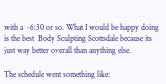with a ~6:30 or so. What I would be happy doing is the best  Body Sculpting Scottsdale because its just way better overall than anything else.

The schedule went something like: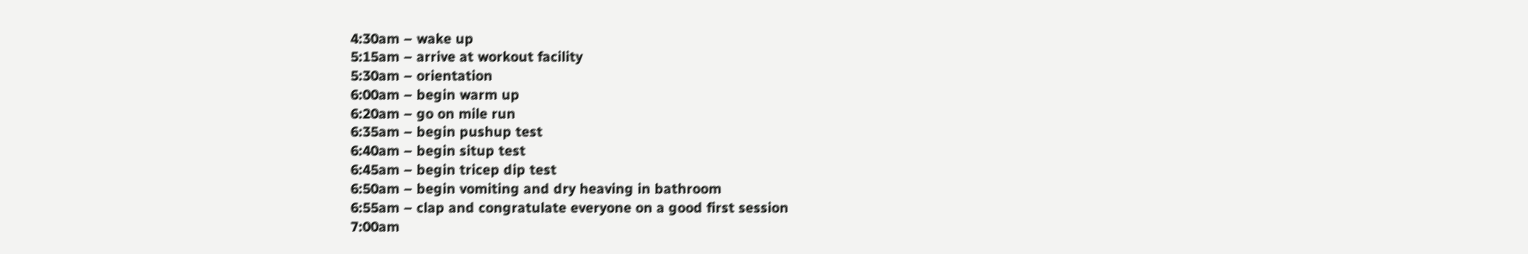4:30am – wake up
5:15am – arrive at workout facility
5:30am – orientation
6:00am – begin warm up
6:20am – go on mile run
6:35am – begin pushup test
6:40am – begin situp test
6:45am – begin tricep dip test
6:50am – begin vomiting and dry heaving in bathroom
6:55am – clap and congratulate everyone on a good first session
7:00am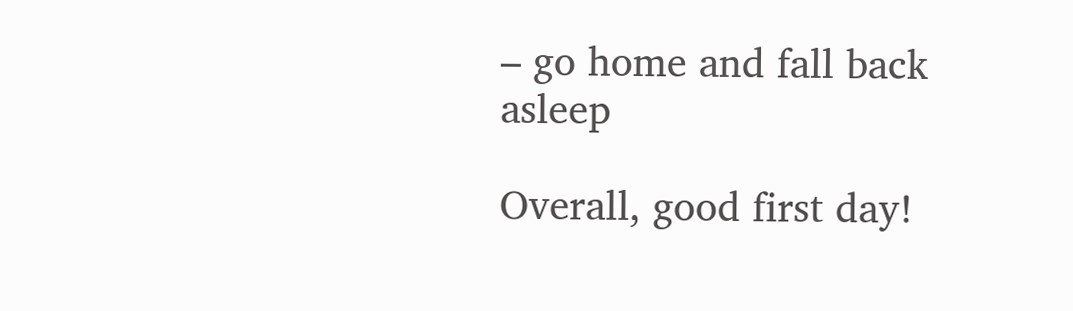– go home and fall back asleep

Overall, good first day!